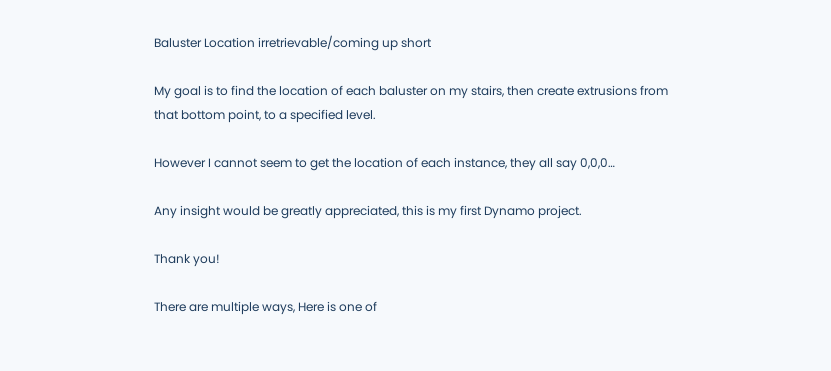Baluster Location irretrievable/coming up short

My goal is to find the location of each baluster on my stairs, then create extrusions from that bottom point, to a specified level.

However I cannot seem to get the location of each instance, they all say 0,0,0…

Any insight would be greatly appreciated, this is my first Dynamo project.

Thank you!

There are multiple ways, Here is one of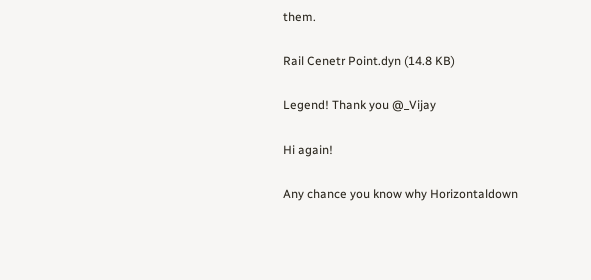them.

Rail Cenetr Point.dyn (14.8 KB)

Legend! Thank you @_Vijay

Hi again!

Any chance you know why Horizontaldown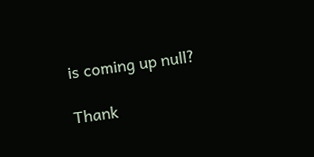is coming up null?

Thank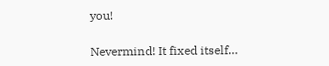you!

Nevermind! It fixed itself…